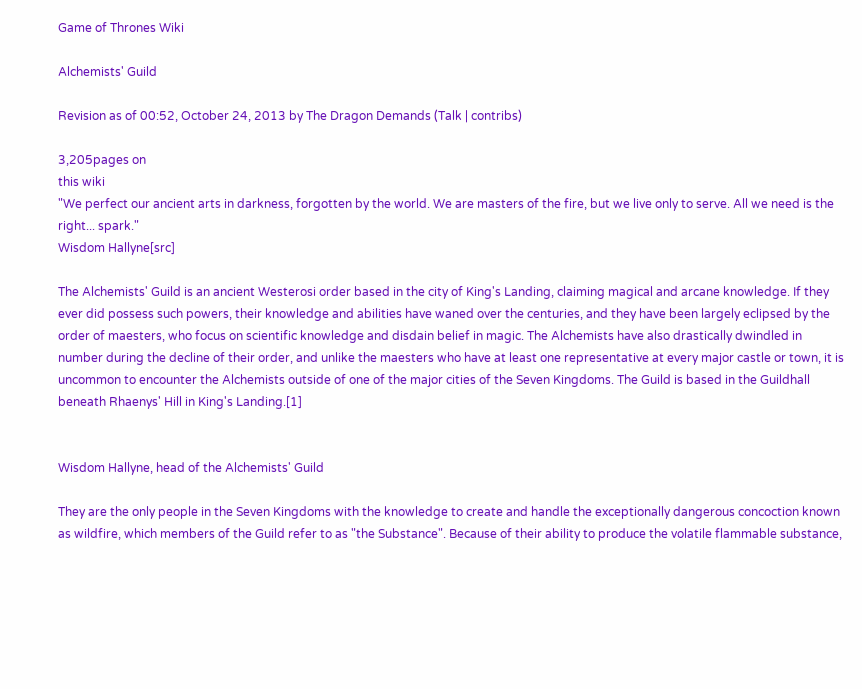Game of Thrones Wiki

Alchemists' Guild

Revision as of 00:52, October 24, 2013 by The Dragon Demands (Talk | contribs)

3,205pages on
this wiki
"We perfect our ancient arts in darkness, forgotten by the world. We are masters of the fire, but we live only to serve. All we need is the right... spark."
Wisdom Hallyne[src]

The Alchemists' Guild is an ancient Westerosi order based in the city of King's Landing, claiming magical and arcane knowledge. If they ever did possess such powers, their knowledge and abilities have waned over the centuries, and they have been largely eclipsed by the order of maesters, who focus on scientific knowledge and disdain belief in magic. The Alchemists have also drastically dwindled in number during the decline of their order, and unlike the maesters who have at least one representative at every major castle or town, it is uncommon to encounter the Alchemists outside of one of the major cities of the Seven Kingdoms. The Guild is based in the Guildhall beneath Rhaenys' Hill in King's Landing.[1]


Wisdom Hallyne, head of the Alchemists' Guild

They are the only people in the Seven Kingdoms with the knowledge to create and handle the exceptionally dangerous concoction known as wildfire, which members of the Guild refer to as "the Substance". Because of their ability to produce the volatile flammable substance,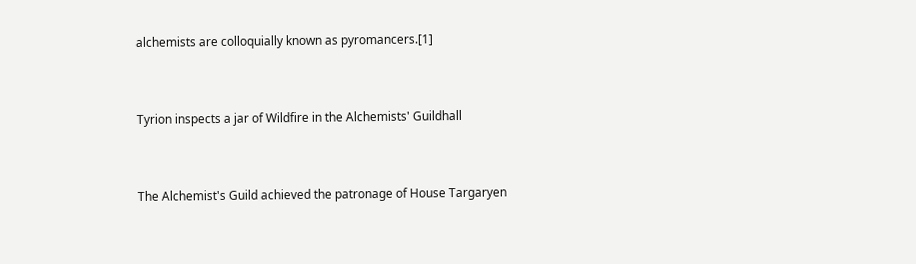alchemists are colloquially known as pyromancers.[1]


Tyrion inspects a jar of Wildfire in the Alchemists' Guildhall


The Alchemist's Guild achieved the patronage of House Targaryen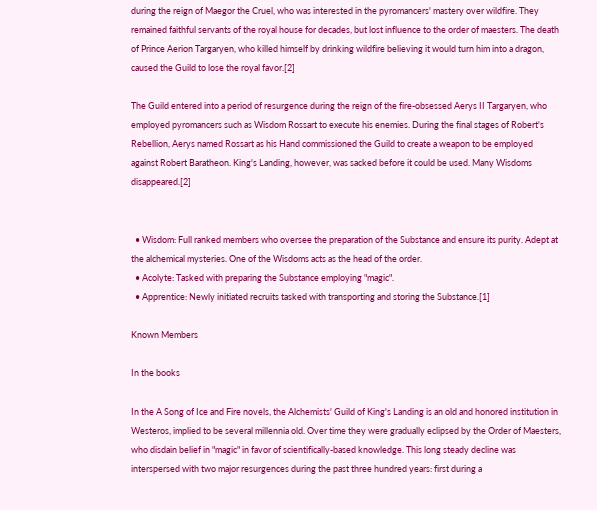during the reign of Maegor the Cruel, who was interested in the pyromancers' mastery over wildfire. They remained faithful servants of the royal house for decades, but lost influence to the order of maesters. The death of Prince Aerion Targaryen, who killed himself by drinking wildfire believing it would turn him into a dragon, caused the Guild to lose the royal favor.[2]

The Guild entered into a period of resurgence during the reign of the fire-obsessed Aerys II Targaryen, who employed pyromancers such as Wisdom Rossart to execute his enemies. During the final stages of Robert's Rebellion, Aerys named Rossart as his Hand commissioned the Guild to create a weapon to be employed against Robert Baratheon. King's Landing, however, was sacked before it could be used. Many Wisdoms disappeared.[2]


  • Wisdom: Full ranked members who oversee the preparation of the Substance and ensure its purity. Adept at the alchemical mysteries. One of the Wisdoms acts as the head of the order.
  • Acolyte: Tasked with preparing the Substance employing "magic".
  • Apprentice: Newly initiated recruits tasked with transporting and storing the Substance.[1]

Known Members

In the books

In the A Song of Ice and Fire novels, the Alchemists' Guild of King's Landing is an old and honored institution in Westeros, implied to be several millennia old. Over time they were gradually eclipsed by the Order of Maesters, who disdain belief in "magic" in favor of scientifically-based knowledge. This long steady decline was interspersed with two major resurgences during the past three hundred years: first during a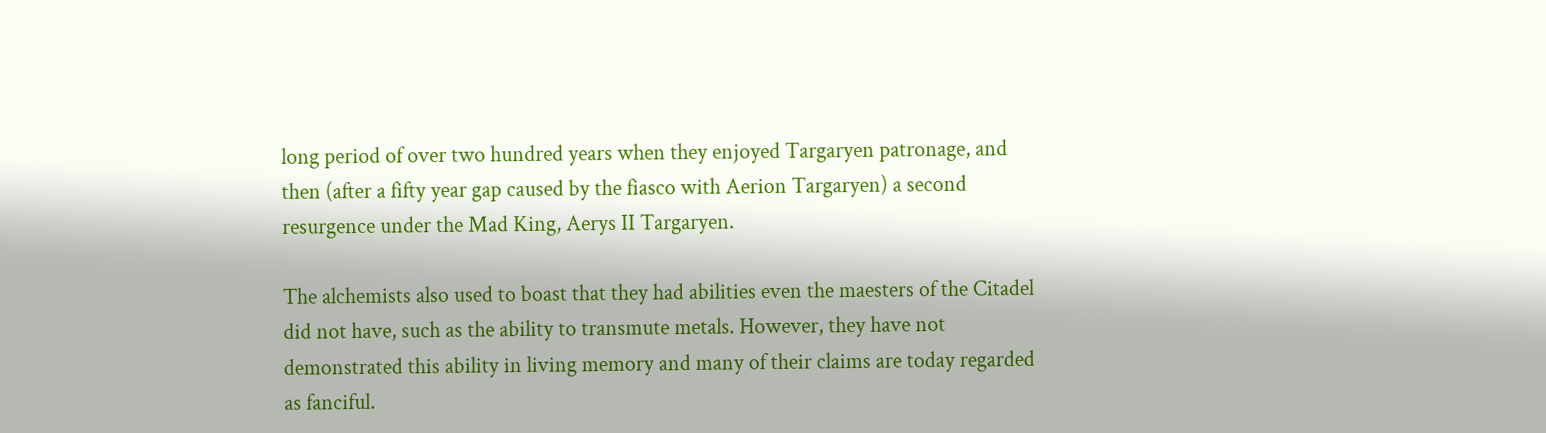long period of over two hundred years when they enjoyed Targaryen patronage, and then (after a fifty year gap caused by the fiasco with Aerion Targaryen) a second resurgence under the Mad King, Aerys II Targaryen.

The alchemists also used to boast that they had abilities even the maesters of the Citadel did not have, such as the ability to transmute metals. However, they have not demonstrated this ability in living memory and many of their claims are today regarded as fanciful.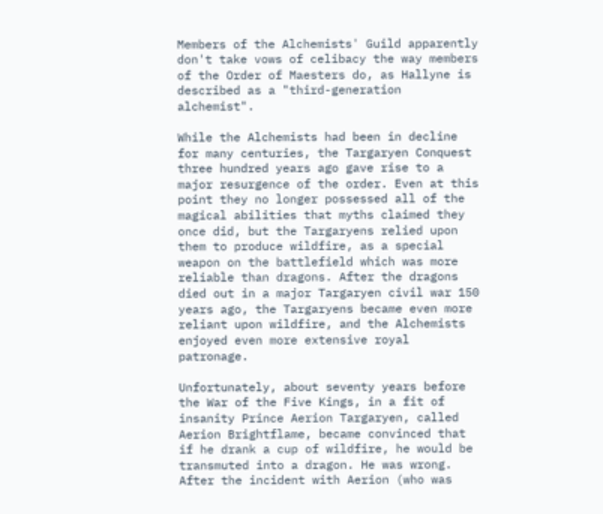Members of the Alchemists' Guild apparently don't take vows of celibacy the way members of the Order of Maesters do, as Hallyne is described as a "third-generation alchemist".

While the Alchemists had been in decline for many centuries, the Targaryen Conquest three hundred years ago gave rise to a major resurgence of the order. Even at this point they no longer possessed all of the magical abilities that myths claimed they once did, but the Targaryens relied upon them to produce wildfire, as a special weapon on the battlefield which was more reliable than dragons. After the dragons died out in a major Targaryen civil war 150 years ago, the Targaryens became even more reliant upon wildfire, and the Alchemists enjoyed even more extensive royal patronage.

Unfortunately, about seventy years before the War of the Five Kings, in a fit of insanity Prince Aerion Targaryen, called Aerion Brightflame, became convinced that if he drank a cup of wildfire, he would be transmuted into a dragon. He was wrong. After the incident with Aerion (who was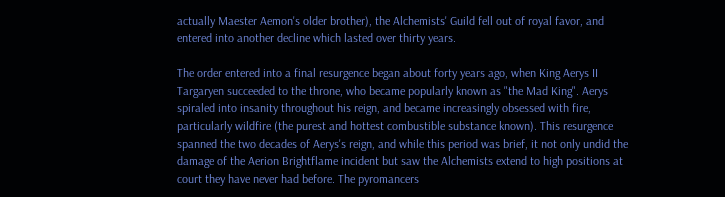actually Maester Aemon's older brother), the Alchemists' Guild fell out of royal favor, and entered into another decline which lasted over thirty years.

The order entered into a final resurgence began about forty years ago, when King Aerys II Targaryen succeeded to the throne, who became popularly known as "the Mad King". Aerys spiraled into insanity throughout his reign, and became increasingly obsessed with fire, particularly wildfire (the purest and hottest combustible substance known). This resurgence spanned the two decades of Aerys's reign, and while this period was brief, it not only undid the damage of the Aerion Brightflame incident but saw the Alchemists extend to high positions at court they have never had before. The pyromancers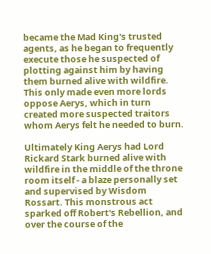became the Mad King's trusted agents, as he began to frequently execute those he suspected of plotting against him by having them burned alive with wildfire. This only made even more lords oppose Aerys, which in turn created more suspected traitors whom Aerys felt he needed to burn.

Ultimately King Aerys had Lord Rickard Stark burned alive with wildfire in the middle of the throne room itself - a blaze personally set and supervised by Wisdom Rossart. This monstrous act sparked off Robert's Rebellion, and over the course of the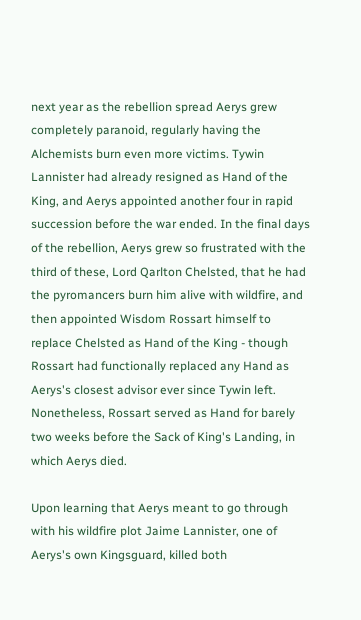next year as the rebellion spread Aerys grew completely paranoid, regularly having the Alchemists burn even more victims. Tywin Lannister had already resigned as Hand of the King, and Aerys appointed another four in rapid succession before the war ended. In the final days of the rebellion, Aerys grew so frustrated with the third of these, Lord Qarlton Chelsted, that he had the pyromancers burn him alive with wildfire, and then appointed Wisdom Rossart himself to replace Chelsted as Hand of the King - though Rossart had functionally replaced any Hand as Aerys's closest advisor ever since Tywin left. Nonetheless, Rossart served as Hand for barely two weeks before the Sack of King's Landing, in which Aerys died.

Upon learning that Aerys meant to go through with his wildfire plot Jaime Lannister, one of Aerys's own Kingsguard, killed both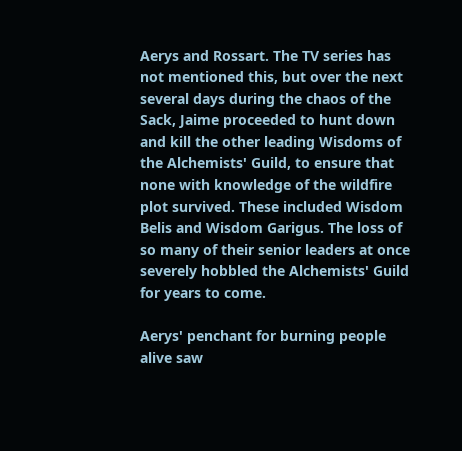Aerys and Rossart. The TV series has not mentioned this, but over the next several days during the chaos of the Sack, Jaime proceeded to hunt down and kill the other leading Wisdoms of the Alchemists' Guild, to ensure that none with knowledge of the wildfire plot survived. These included Wisdom Belis and Wisdom Garigus. The loss of so many of their senior leaders at once severely hobbled the Alchemists' Guild for years to come.

Aerys' penchant for burning people alive saw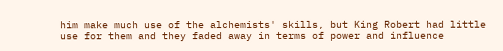him make much use of the alchemists' skills, but King Robert had little use for them and they faded away in terms of power and influence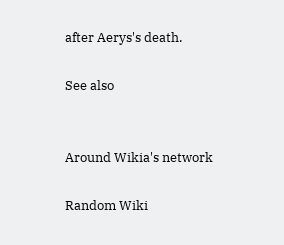after Aerys's death.

See also


Around Wikia's network

Random Wiki